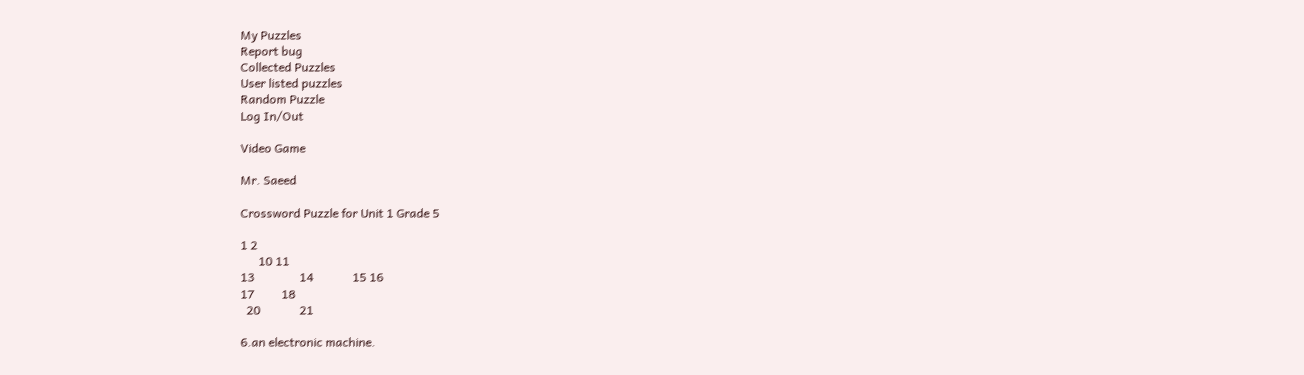My Puzzles
Report bug
Collected Puzzles
User listed puzzles
Random Puzzle
Log In/Out

Video Game

Mr. Saeed

Crossword Puzzle for Unit 1 Grade 5

1 2
      10 11
13               14             15 16
17         18
  20             21

6.an electronic machine.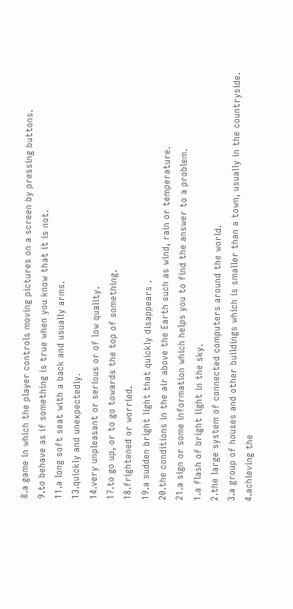8.a game in which the player controls moving pictures on a screen by pressing buttons.
9.to behave as if something is true when you know that it is not.
11.a long soft seat with a back and usually arms.
13.quickly and unexpectedly.
14.very unpleasant or serious or of low quality.
17.to go up, or to go towards the top of something.
18.frightened or worried.
19.a sudden bright light that quickly disappears .
20.the conditions in the air above the Earth such as wind, rain or temperature.
21.a sign or some information which helps you to find the answer to a problem.
1.a flash of bright light in the sky.
2.the large system of connected computers around the world.
3.a group of houses and other buildings which is smaller than a town, usually in the countryside.
4.achieving the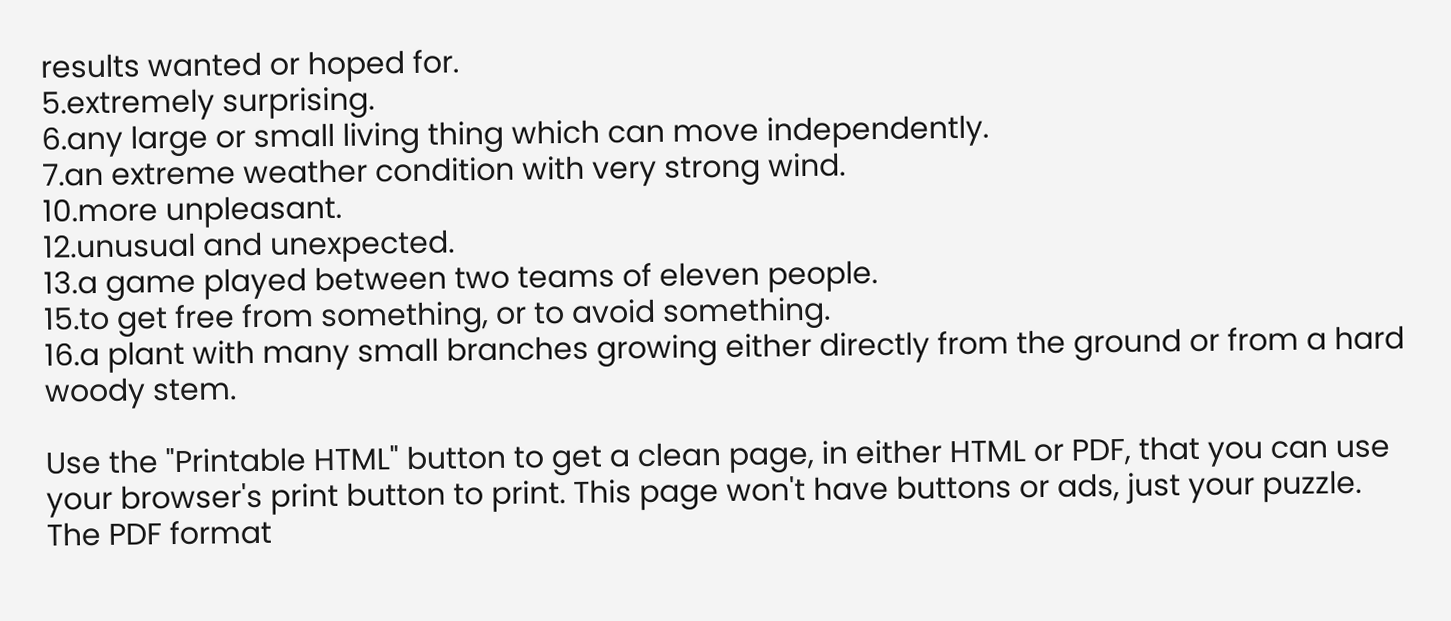results wanted or hoped for.
5.extremely surprising.
6.any large or small living thing which can move independently.
7.an extreme weather condition with very strong wind.
10.more unpleasant.
12.unusual and unexpected.
13.a game played between two teams of eleven people.
15.to get free from something, or to avoid something.
16.a plant with many small branches growing either directly from the ground or from a hard woody stem.

Use the "Printable HTML" button to get a clean page, in either HTML or PDF, that you can use your browser's print button to print. This page won't have buttons or ads, just your puzzle. The PDF format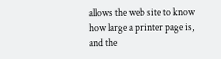allows the web site to know how large a printer page is, and the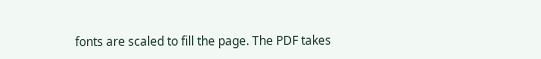fonts are scaled to fill the page. The PDF takes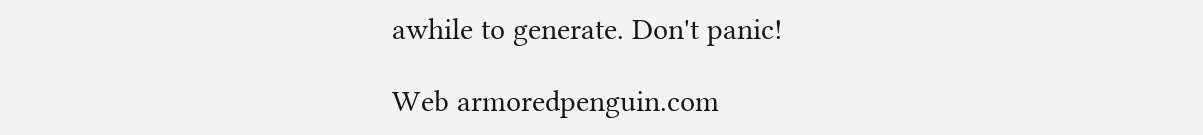awhile to generate. Don't panic!

Web armoredpenguin.com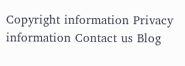Copyright information Privacy information Contact us Blog